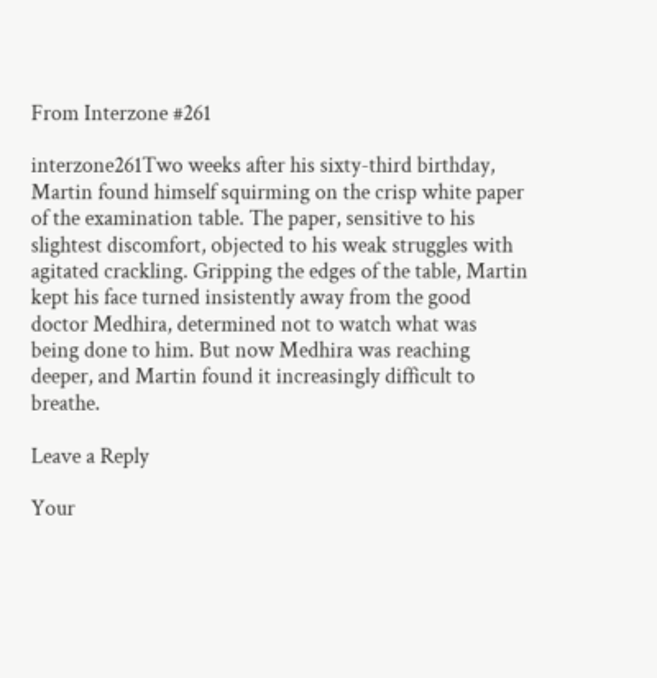From Interzone #261

interzone261Two weeks after his sixty-third birthday, Martin found himself squirming on the crisp white paper of the examination table. The paper, sensitive to his slightest discomfort, objected to his weak struggles with agitated crackling. Gripping the edges of the table, Martin kept his face turned insistently away from the good doctor Medhira, determined not to watch what was being done to him. But now Medhira was reaching deeper, and Martin found it increasingly difficult to breathe.

Leave a Reply

Your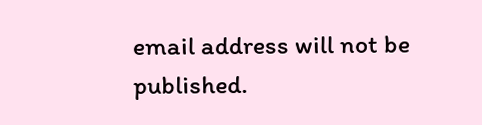email address will not be published.